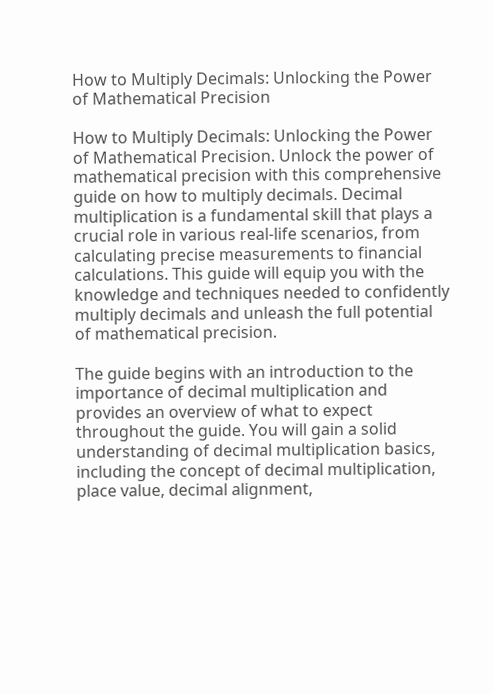How to Multiply Decimals: Unlocking the Power of Mathematical Precision

How to Multiply Decimals: Unlocking the Power of Mathematical Precision. Unlock the power of mathematical precision with this comprehensive guide on how to multiply decimals. Decimal multiplication is a fundamental skill that plays a crucial role in various real-life scenarios, from calculating precise measurements to financial calculations. This guide will equip you with the knowledge and techniques needed to confidently multiply decimals and unleash the full potential of mathematical precision.

The guide begins with an introduction to the importance of decimal multiplication and provides an overview of what to expect throughout the guide. You will gain a solid understanding of decimal multiplication basics, including the concept of decimal multiplication, place value, decimal alignment,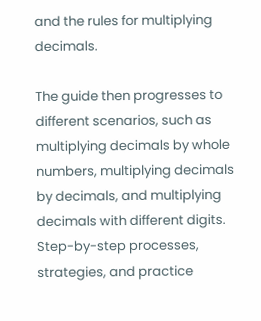and the rules for multiplying decimals.

The guide then progresses to different scenarios, such as multiplying decimals by whole numbers, multiplying decimals by decimals, and multiplying decimals with different digits. Step-by-step processes, strategies, and practice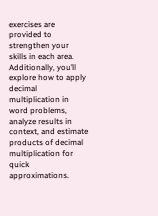exercises are provided to strengthen your skills in each area. Additionally, you’ll explore how to apply decimal multiplication in word problems, analyze results in context, and estimate products of decimal multiplication for quick approximations.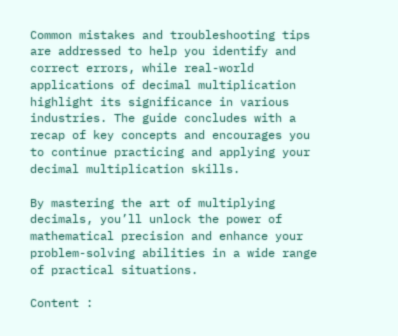Common mistakes and troubleshooting tips are addressed to help you identify and correct errors, while real-world applications of decimal multiplication highlight its significance in various industries. The guide concludes with a recap of key concepts and encourages you to continue practicing and applying your decimal multiplication skills.

By mastering the art of multiplying decimals, you’ll unlock the power of mathematical precision and enhance your problem-solving abilities in a wide range of practical situations.

Content :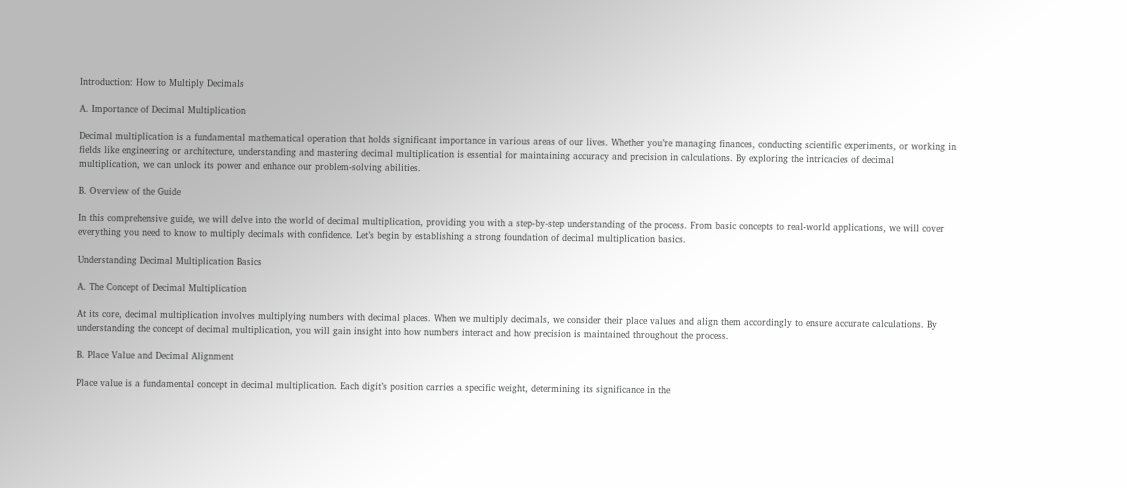Introduction: How to Multiply Decimals

A. Importance of Decimal Multiplication

Decimal multiplication is a fundamental mathematical operation that holds significant importance in various areas of our lives. Whether you’re managing finances, conducting scientific experiments, or working in fields like engineering or architecture, understanding and mastering decimal multiplication is essential for maintaining accuracy and precision in calculations. By exploring the intricacies of decimal multiplication, we can unlock its power and enhance our problem-solving abilities.

B. Overview of the Guide

In this comprehensive guide, we will delve into the world of decimal multiplication, providing you with a step-by-step understanding of the process. From basic concepts to real-world applications, we will cover everything you need to know to multiply decimals with confidence. Let’s begin by establishing a strong foundation of decimal multiplication basics.

Understanding Decimal Multiplication Basics

A. The Concept of Decimal Multiplication

At its core, decimal multiplication involves multiplying numbers with decimal places. When we multiply decimals, we consider their place values and align them accordingly to ensure accurate calculations. By understanding the concept of decimal multiplication, you will gain insight into how numbers interact and how precision is maintained throughout the process.

B. Place Value and Decimal Alignment

Place value is a fundamental concept in decimal multiplication. Each digit’s position carries a specific weight, determining its significance in the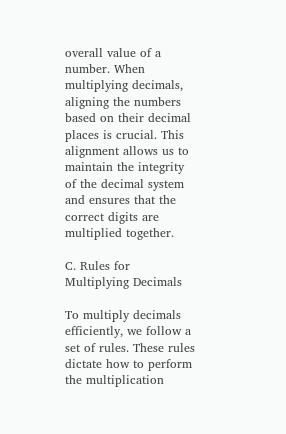overall value of a number. When multiplying decimals, aligning the numbers based on their decimal places is crucial. This alignment allows us to maintain the integrity of the decimal system and ensures that the correct digits are multiplied together.

C. Rules for Multiplying Decimals

To multiply decimals efficiently, we follow a set of rules. These rules dictate how to perform the multiplication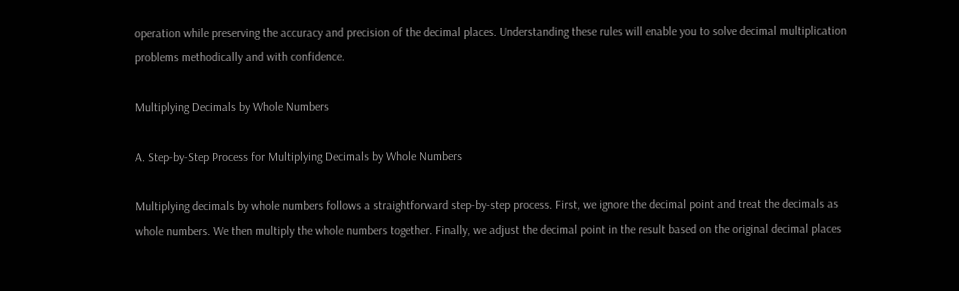operation while preserving the accuracy and precision of the decimal places. Understanding these rules will enable you to solve decimal multiplication problems methodically and with confidence.

Multiplying Decimals by Whole Numbers

A. Step-by-Step Process for Multiplying Decimals by Whole Numbers

Multiplying decimals by whole numbers follows a straightforward step-by-step process. First, we ignore the decimal point and treat the decimals as whole numbers. We then multiply the whole numbers together. Finally, we adjust the decimal point in the result based on the original decimal places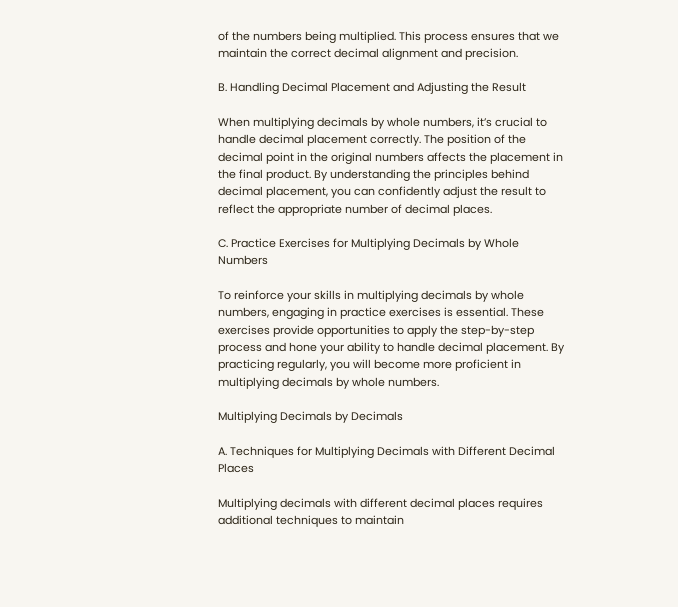of the numbers being multiplied. This process ensures that we maintain the correct decimal alignment and precision.

B. Handling Decimal Placement and Adjusting the Result

When multiplying decimals by whole numbers, it’s crucial to handle decimal placement correctly. The position of the decimal point in the original numbers affects the placement in the final product. By understanding the principles behind decimal placement, you can confidently adjust the result to reflect the appropriate number of decimal places.

C. Practice Exercises for Multiplying Decimals by Whole Numbers

To reinforce your skills in multiplying decimals by whole numbers, engaging in practice exercises is essential. These exercises provide opportunities to apply the step-by-step process and hone your ability to handle decimal placement. By practicing regularly, you will become more proficient in multiplying decimals by whole numbers.

Multiplying Decimals by Decimals

A. Techniques for Multiplying Decimals with Different Decimal Places

Multiplying decimals with different decimal places requires additional techniques to maintain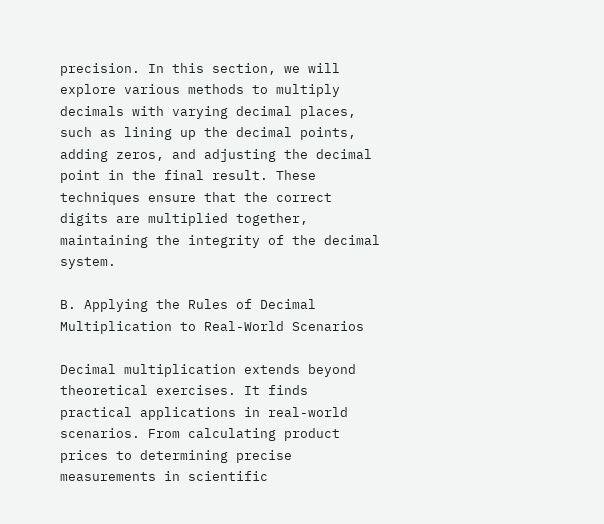precision. In this section, we will explore various methods to multiply decimals with varying decimal places, such as lining up the decimal points, adding zeros, and adjusting the decimal point in the final result. These techniques ensure that the correct digits are multiplied together, maintaining the integrity of the decimal system.

B. Applying the Rules of Decimal Multiplication to Real-World Scenarios

Decimal multiplication extends beyond theoretical exercises. It finds practical applications in real-world scenarios. From calculating product prices to determining precise measurements in scientific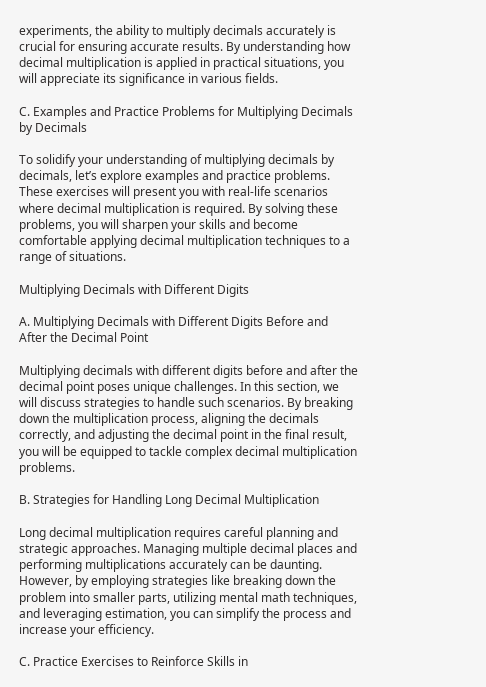experiments, the ability to multiply decimals accurately is crucial for ensuring accurate results. By understanding how decimal multiplication is applied in practical situations, you will appreciate its significance in various fields.

C. Examples and Practice Problems for Multiplying Decimals by Decimals

To solidify your understanding of multiplying decimals by decimals, let’s explore examples and practice problems. These exercises will present you with real-life scenarios where decimal multiplication is required. By solving these problems, you will sharpen your skills and become comfortable applying decimal multiplication techniques to a range of situations.

Multiplying Decimals with Different Digits

A. Multiplying Decimals with Different Digits Before and After the Decimal Point

Multiplying decimals with different digits before and after the decimal point poses unique challenges. In this section, we will discuss strategies to handle such scenarios. By breaking down the multiplication process, aligning the decimals correctly, and adjusting the decimal point in the final result, you will be equipped to tackle complex decimal multiplication problems.

B. Strategies for Handling Long Decimal Multiplication

Long decimal multiplication requires careful planning and strategic approaches. Managing multiple decimal places and performing multiplications accurately can be daunting. However, by employing strategies like breaking down the problem into smaller parts, utilizing mental math techniques, and leveraging estimation, you can simplify the process and increase your efficiency.

C. Practice Exercises to Reinforce Skills in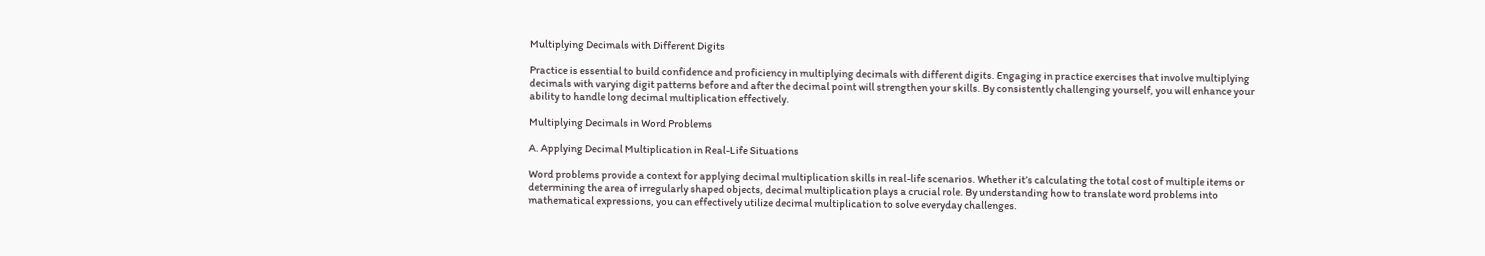Multiplying Decimals with Different Digits

Practice is essential to build confidence and proficiency in multiplying decimals with different digits. Engaging in practice exercises that involve multiplying decimals with varying digit patterns before and after the decimal point will strengthen your skills. By consistently challenging yourself, you will enhance your ability to handle long decimal multiplication effectively.

Multiplying Decimals in Word Problems

A. Applying Decimal Multiplication in Real-Life Situations

Word problems provide a context for applying decimal multiplication skills in real-life scenarios. Whether it’s calculating the total cost of multiple items or determining the area of irregularly shaped objects, decimal multiplication plays a crucial role. By understanding how to translate word problems into mathematical expressions, you can effectively utilize decimal multiplication to solve everyday challenges.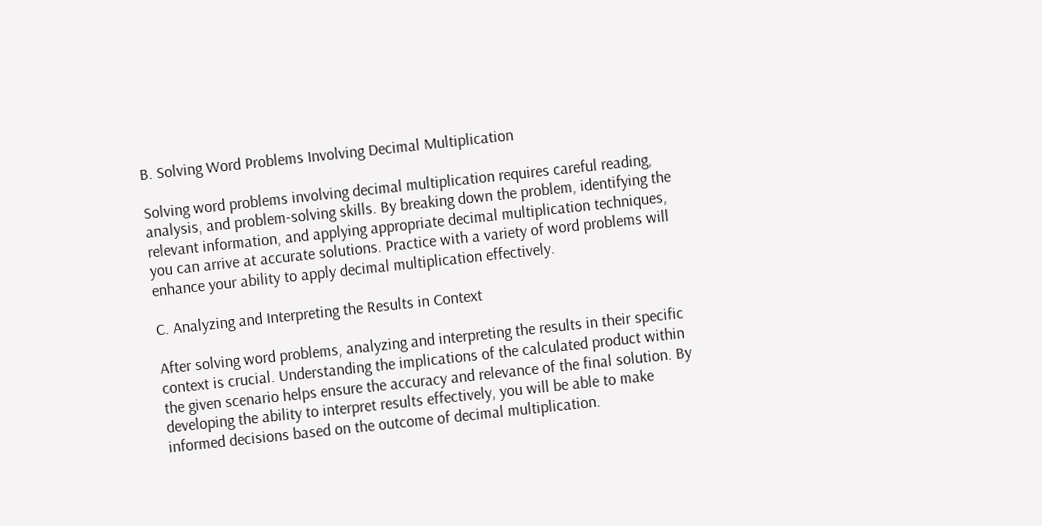B. Solving Word Problems Involving Decimal Multiplication

Solving word problems involving decimal multiplication requires careful reading, analysis, and problem-solving skills. By breaking down the problem, identifying the relevant information, and applying appropriate decimal multiplication techniques, you can arrive at accurate solutions. Practice with a variety of word problems will enhance your ability to apply decimal multiplication effectively.

C. Analyzing and Interpreting the Results in Context

After solving word problems, analyzing and interpreting the results in their specific context is crucial. Understanding the implications of the calculated product within the given scenario helps ensure the accuracy and relevance of the final solution. By developing the ability to interpret results effectively, you will be able to make informed decisions based on the outcome of decimal multiplication.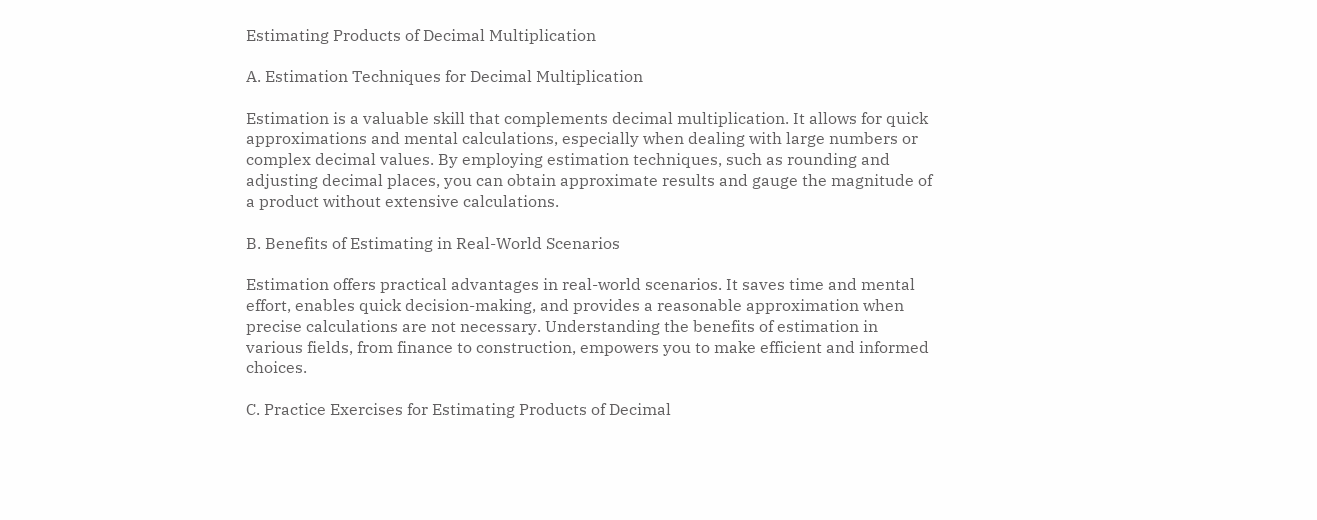Estimating Products of Decimal Multiplication

A. Estimation Techniques for Decimal Multiplication

Estimation is a valuable skill that complements decimal multiplication. It allows for quick approximations and mental calculations, especially when dealing with large numbers or complex decimal values. By employing estimation techniques, such as rounding and adjusting decimal places, you can obtain approximate results and gauge the magnitude of a product without extensive calculations.

B. Benefits of Estimating in Real-World Scenarios

Estimation offers practical advantages in real-world scenarios. It saves time and mental effort, enables quick decision-making, and provides a reasonable approximation when precise calculations are not necessary. Understanding the benefits of estimation in various fields, from finance to construction, empowers you to make efficient and informed choices.

C. Practice Exercises for Estimating Products of Decimal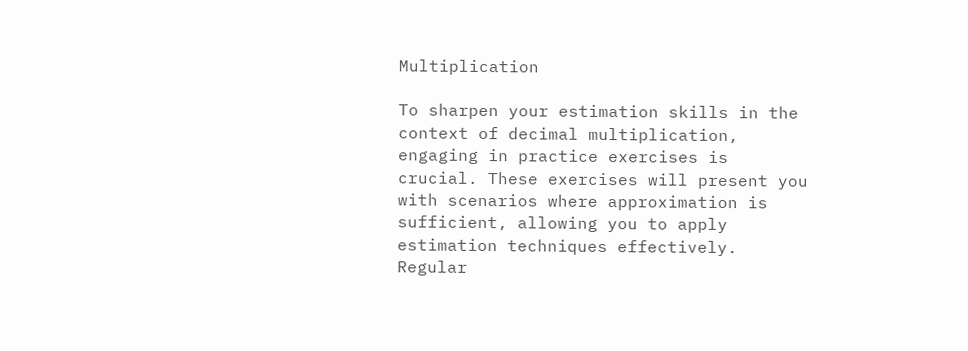Multiplication

To sharpen your estimation skills in the context of decimal multiplication, engaging in practice exercises is crucial. These exercises will present you with scenarios where approximation is sufficient, allowing you to apply estimation techniques effectively. Regular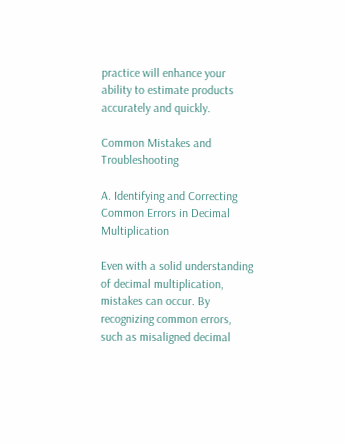practice will enhance your ability to estimate products accurately and quickly.

Common Mistakes and Troubleshooting

A. Identifying and Correcting Common Errors in Decimal Multiplication

Even with a solid understanding of decimal multiplication, mistakes can occur. By recognizing common errors, such as misaligned decimal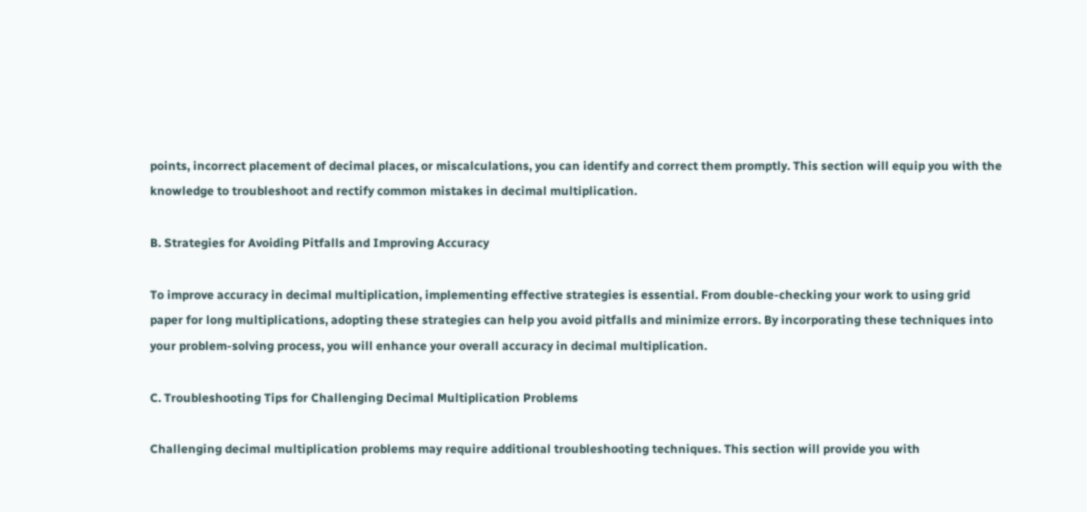points, incorrect placement of decimal places, or miscalculations, you can identify and correct them promptly. This section will equip you with the knowledge to troubleshoot and rectify common mistakes in decimal multiplication.

B. Strategies for Avoiding Pitfalls and Improving Accuracy

To improve accuracy in decimal multiplication, implementing effective strategies is essential. From double-checking your work to using grid paper for long multiplications, adopting these strategies can help you avoid pitfalls and minimize errors. By incorporating these techniques into your problem-solving process, you will enhance your overall accuracy in decimal multiplication.

C. Troubleshooting Tips for Challenging Decimal Multiplication Problems

Challenging decimal multiplication problems may require additional troubleshooting techniques. This section will provide you with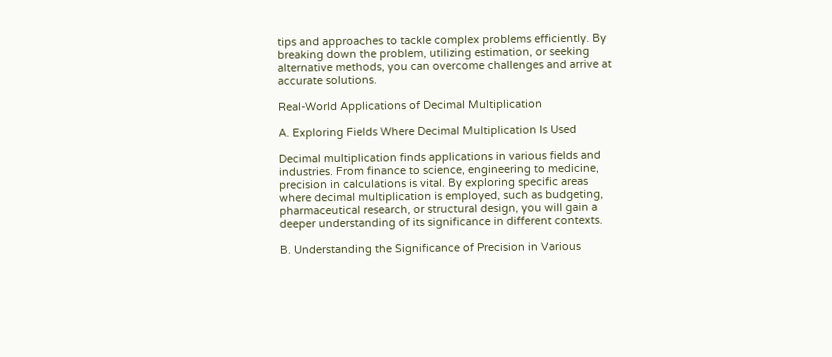tips and approaches to tackle complex problems efficiently. By breaking down the problem, utilizing estimation, or seeking alternative methods, you can overcome challenges and arrive at accurate solutions.

Real-World Applications of Decimal Multiplication

A. Exploring Fields Where Decimal Multiplication Is Used

Decimal multiplication finds applications in various fields and industries. From finance to science, engineering to medicine, precision in calculations is vital. By exploring specific areas where decimal multiplication is employed, such as budgeting, pharmaceutical research, or structural design, you will gain a deeper understanding of its significance in different contexts.

B. Understanding the Significance of Precision in Various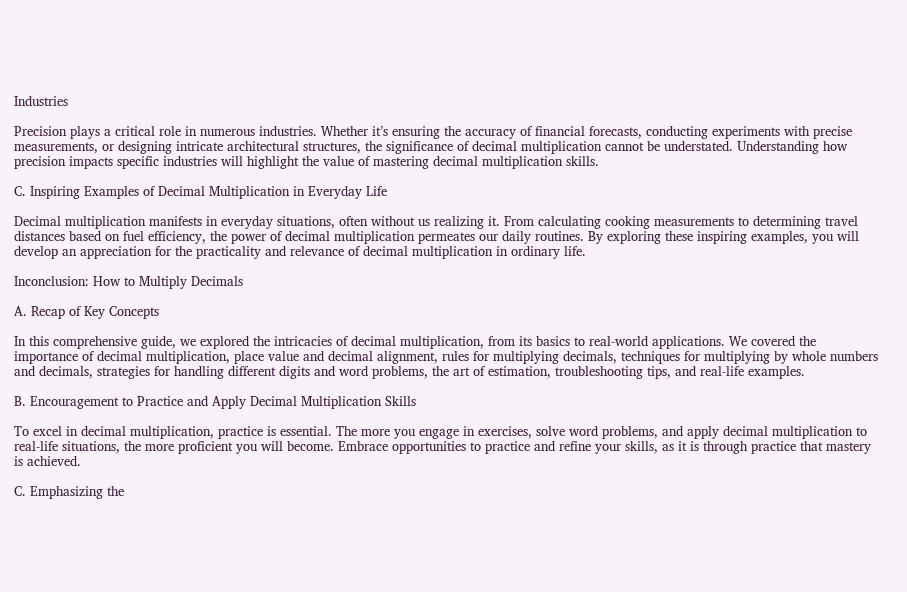Industries

Precision plays a critical role in numerous industries. Whether it’s ensuring the accuracy of financial forecasts, conducting experiments with precise measurements, or designing intricate architectural structures, the significance of decimal multiplication cannot be understated. Understanding how precision impacts specific industries will highlight the value of mastering decimal multiplication skills.

C. Inspiring Examples of Decimal Multiplication in Everyday Life

Decimal multiplication manifests in everyday situations, often without us realizing it. From calculating cooking measurements to determining travel distances based on fuel efficiency, the power of decimal multiplication permeates our daily routines. By exploring these inspiring examples, you will develop an appreciation for the practicality and relevance of decimal multiplication in ordinary life.

Inconclusion: How to Multiply Decimals

A. Recap of Key Concepts

In this comprehensive guide, we explored the intricacies of decimal multiplication, from its basics to real-world applications. We covered the importance of decimal multiplication, place value and decimal alignment, rules for multiplying decimals, techniques for multiplying by whole numbers and decimals, strategies for handling different digits and word problems, the art of estimation, troubleshooting tips, and real-life examples.

B. Encouragement to Practice and Apply Decimal Multiplication Skills

To excel in decimal multiplication, practice is essential. The more you engage in exercises, solve word problems, and apply decimal multiplication to real-life situations, the more proficient you will become. Embrace opportunities to practice and refine your skills, as it is through practice that mastery is achieved.

C. Emphasizing the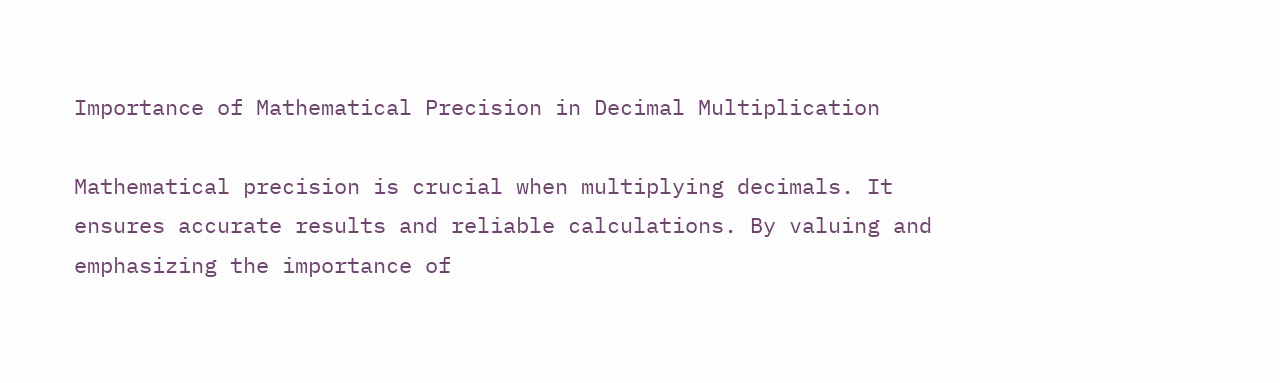Importance of Mathematical Precision in Decimal Multiplication

Mathematical precision is crucial when multiplying decimals. It ensures accurate results and reliable calculations. By valuing and emphasizing the importance of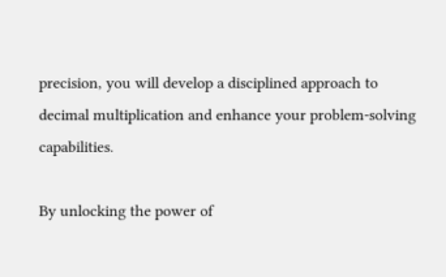precision, you will develop a disciplined approach to decimal multiplication and enhance your problem-solving capabilities.

By unlocking the power of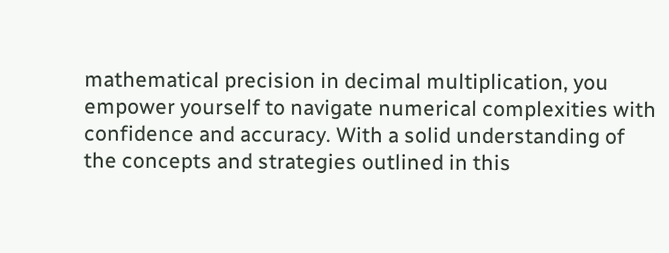mathematical precision in decimal multiplication, you empower yourself to navigate numerical complexities with confidence and accuracy. With a solid understanding of the concepts and strategies outlined in this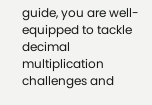guide, you are well-equipped to tackle decimal multiplication challenges and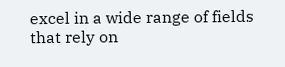excel in a wide range of fields that rely on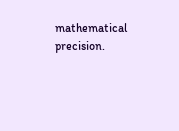mathematical precision.